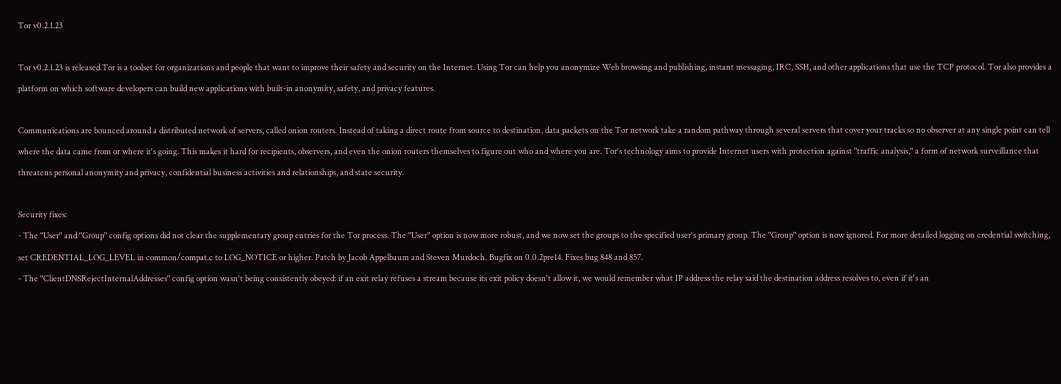Tor v0.2.1.23

Tor v0.2.1.23 is released.Tor is a toolset for organizations and people that want to improve their safety and security on the Internet. Using Tor can help you anonymize Web browsing and publishing, instant messaging, IRC, SSH, and other applications that use the TCP protocol. Tor also provides a platform on which software developers can build new applications with built-in anonymity, safety, and privacy features.

Communications are bounced around a distributed network of servers, called onion routers. Instead of taking a direct route from source to destination, data packets on the Tor network take a random pathway through several servers that cover your tracks so no observer at any single point can tell where the data came from or where it's going. This makes it hard for recipients, observers, and even the onion routers themselves to figure out who and where you are. Tor's technology aims to provide Internet users with protection against "traffic analysis," a form of network surveillance that threatens personal anonymity and privacy, confidential business activities and relationships, and state security.

Security fixes:
- The "User" and "Group" config options did not clear the supplementary group entries for the Tor process. The "User" option is now more robust, and we now set the groups to the specified user's primary group. The "Group" option is now ignored. For more detailed logging on credential switching, set CREDENTIAL_LOG_LEVEL in common/compat.c to LOG_NOTICE or higher. Patch by Jacob Appelbaum and Steven Murdoch. Bugfix on 0.0.2pre14. Fixes bug 848 and 857.
- The "ClientDNSRejectInternalAddresses" config option wasn't being consistently obeyed: if an exit relay refuses a stream because its exit policy doesn't allow it, we would remember what IP address the relay said the destination address resolves to, even if it's an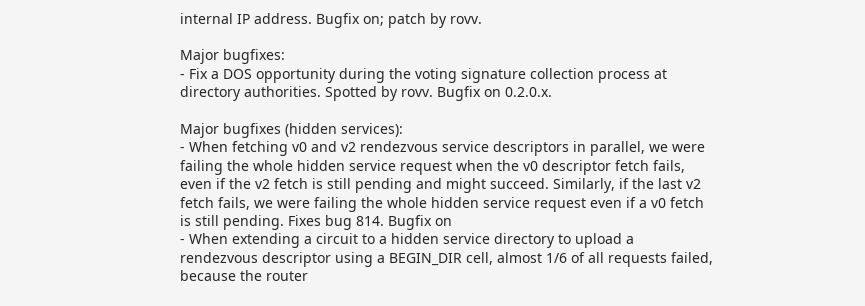internal IP address. Bugfix on; patch by rovv.

Major bugfixes:
- Fix a DOS opportunity during the voting signature collection process at directory authorities. Spotted by rovv. Bugfix on 0.2.0.x.

Major bugfixes (hidden services):
- When fetching v0 and v2 rendezvous service descriptors in parallel, we were failing the whole hidden service request when the v0 descriptor fetch fails, even if the v2 fetch is still pending and might succeed. Similarly, if the last v2 fetch fails, we were failing the whole hidden service request even if a v0 fetch is still pending. Fixes bug 814. Bugfix on
- When extending a circuit to a hidden service directory to upload a rendezvous descriptor using a BEGIN_DIR cell, almost 1/6 of all requests failed, because the router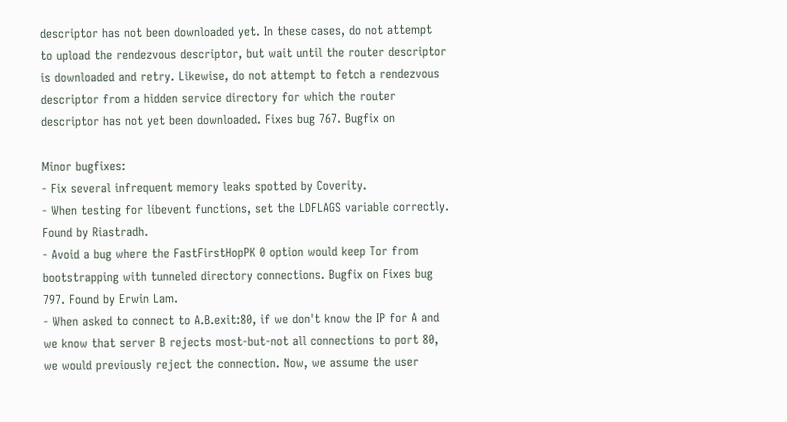descriptor has not been downloaded yet. In these cases, do not attempt to upload the rendezvous descriptor, but wait until the router descriptor is downloaded and retry. Likewise, do not attempt to fetch a rendezvous descriptor from a hidden service directory for which the router descriptor has not yet been downloaded. Fixes bug 767. Bugfix on

Minor bugfixes:
- Fix several infrequent memory leaks spotted by Coverity.
- When testing for libevent functions, set the LDFLAGS variable correctly. Found by Riastradh.
- Avoid a bug where the FastFirstHopPK 0 option would keep Tor from bootstrapping with tunneled directory connections. Bugfix on Fixes bug 797. Found by Erwin Lam.
- When asked to connect to A.B.exit:80, if we don't know the IP for A and we know that server B rejects most-but-not all connections to port 80, we would previously reject the connection. Now, we assume the user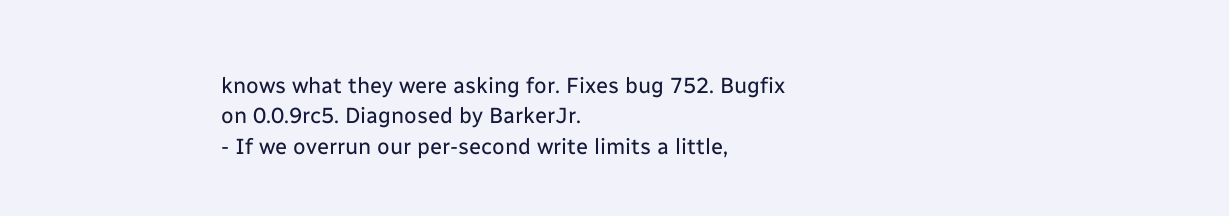knows what they were asking for. Fixes bug 752. Bugfix on 0.0.9rc5. Diagnosed by BarkerJr.
- If we overrun our per-second write limits a little,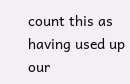count this as having used up our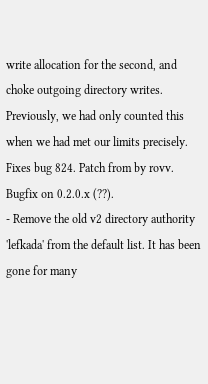write allocation for the second, and choke outgoing directory writes. Previously, we had only counted this when we had met our limits precisely. Fixes bug 824. Patch from by rovv. Bugfix on 0.2.0.x (??).
- Remove the old v2 directory authority 'lefkada' from the default list. It has been gone for many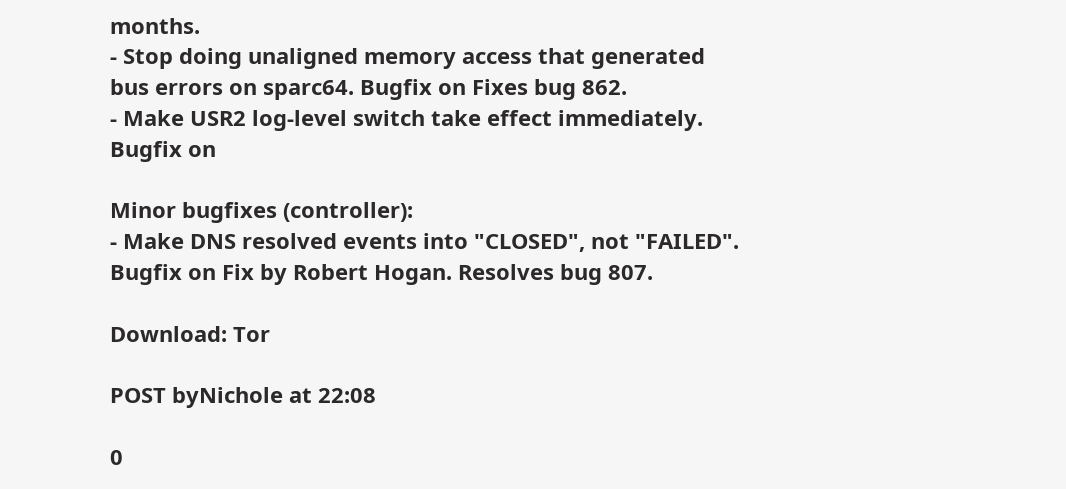months.
- Stop doing unaligned memory access that generated bus errors on sparc64. Bugfix on Fixes bug 862.
- Make USR2 log-level switch take effect immediately. Bugfix on

Minor bugfixes (controller):
- Make DNS resolved events into "CLOSED", not "FAILED". Bugfix on Fix by Robert Hogan. Resolves bug 807.

Download: Tor

POST byNichole at 22:08

0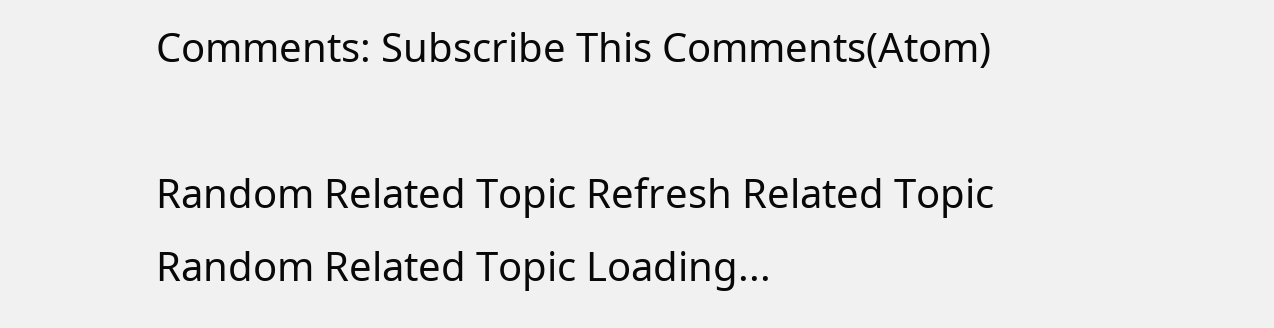Comments: Subscribe This Comments(Atom)

Random Related Topic Refresh Related Topic
Random Related Topic Loading...